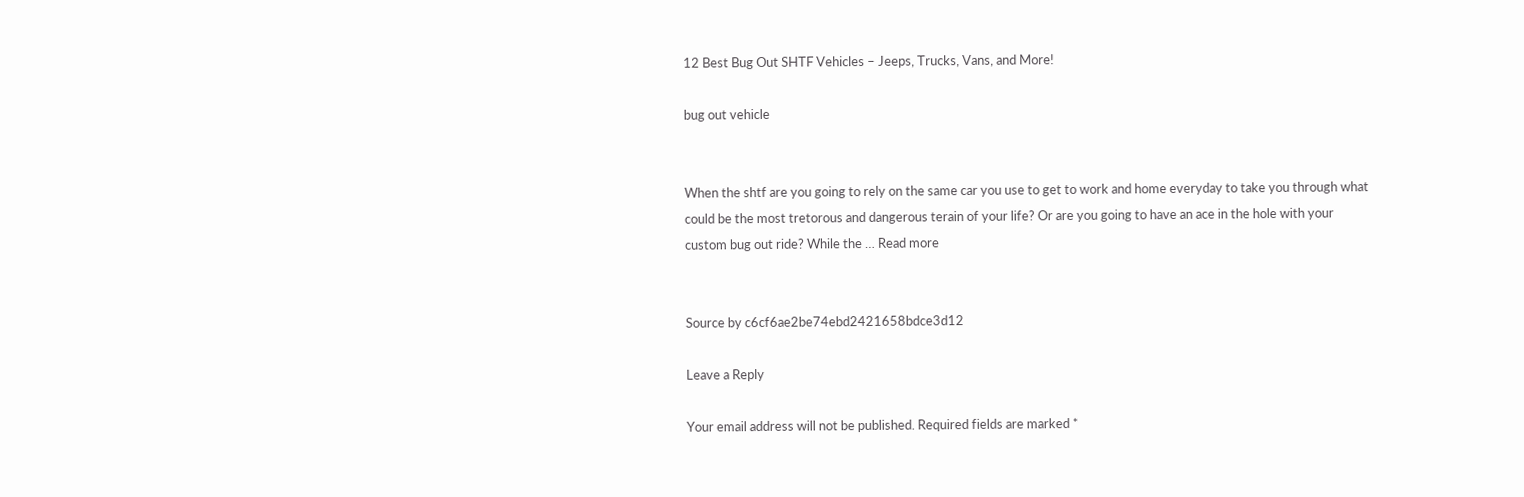12 Best Bug Out SHTF Vehicles – Jeeps, Trucks, Vans, and More!

bug out vehicle


When the shtf are you going to rely on the same car you use to get to work and home everyday to take you through what could be the most tretorous and dangerous terain of your life? Or are you going to have an ace in the hole with your custom bug out ride? While the … Read more


Source by c6cf6ae2be74ebd2421658bdce3d12

Leave a Reply

Your email address will not be published. Required fields are marked *